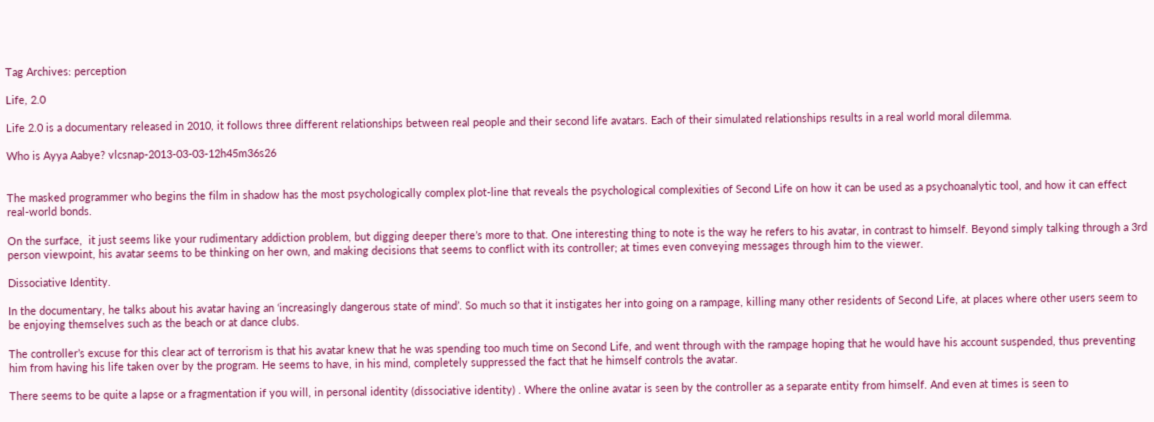Tag Archives: perception

Life, 2.0

Life 2.0 is a documentary released in 2010, it follows three different relationships between real people and their second life avatars. Each of their simulated relationships results in a real world moral dilemma.

Who is Ayya Aabye? vlcsnap-2013-03-03-12h45m36s26


The masked programmer who begins the film in shadow has the most psychologically complex plot-line that reveals the psychological complexities of Second Life on how it can be used as a psychoanalytic tool, and how it can effect real-world bonds.

On the surface,  it just seems like your rudimentary addiction problem, but digging deeper there’s more to that. One interesting thing to note is the way he refers to his avatar, in contrast to himself. Beyond simply talking through a 3rd person viewpoint, his avatar seems to be thinking on her own, and making decisions that seems to conflict with its controller; at times even conveying messages through him to the viewer.

Dissociative Identity.

In the documentary, he talks about his avatar having an ‘increasingly dangerous state of mind’. So much so that it instigates her into going on a rampage, killing many other residents of Second Life, at places where other users seem to be enjoying themselves such as the beach or at dance clubs.

The controller’s excuse for this clear act of terrorism is that his avatar knew that he was spending too much time on Second Life, and went through with the rampage hoping that he would have his account suspended, thus preventing him from having his life taken over by the program. He seems to have, in his mind, completely suppressed the fact that he himself controls the avatar.

There seems to be quite a lapse or a fragmentation if you will, in personal identity (dissociative identity) . Where the online avatar is seen by the controller as a separate entity from himself. And even at times is seen to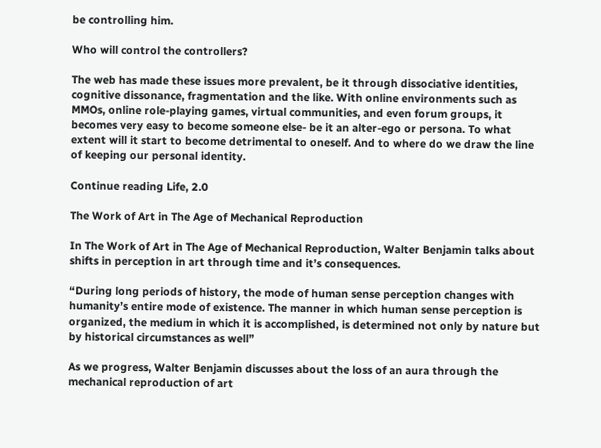be controlling him.

Who will control the controllers?

The web has made these issues more prevalent, be it through dissociative identities, cognitive dissonance, fragmentation and the like. With online environments such as MMOs, online role-playing games, virtual communities, and even forum groups, it becomes very easy to become someone else- be it an alter-ego or persona. To what extent will it start to become detrimental to oneself. And to where do we draw the line of keeping our personal identity.

Continue reading Life, 2.0

The Work of Art in The Age of Mechanical Reproduction

In The Work of Art in The Age of Mechanical Reproduction, Walter Benjamin talks about shifts in perception in art through time and it’s consequences.

“During long periods of history, the mode of human sense perception changes with humanity’s entire mode of existence. The manner in which human sense perception is organized, the medium in which it is accomplished, is determined not only by nature but by historical circumstances as well”

As we progress, Walter Benjamin discusses about the loss of an aura through the mechanical reproduction of art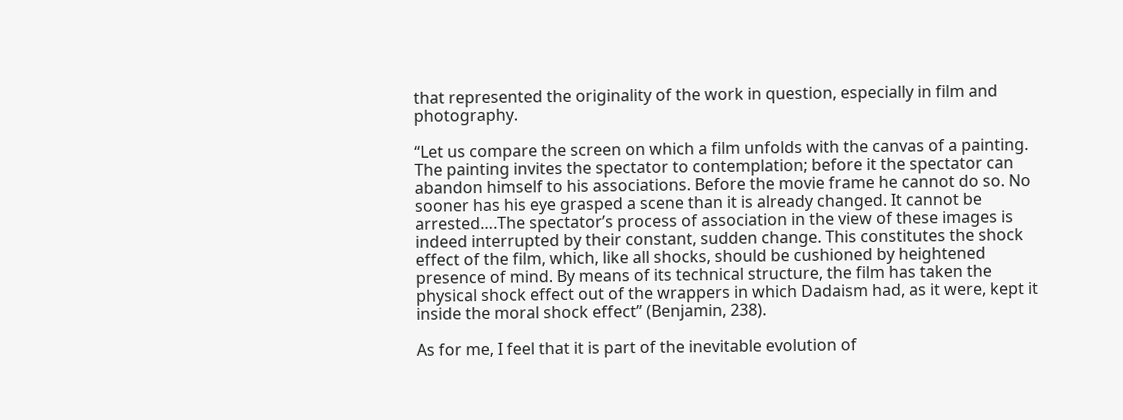that represented the originality of the work in question, especially in film and photography.

“Let us compare the screen on which a film unfolds with the canvas of a painting. The painting invites the spectator to contemplation; before it the spectator can abandon himself to his associations. Before the movie frame he cannot do so. No sooner has his eye grasped a scene than it is already changed. It cannot be arrested….The spectator’s process of association in the view of these images is indeed interrupted by their constant, sudden change. This constitutes the shock effect of the film, which, like all shocks, should be cushioned by heightened presence of mind. By means of its technical structure, the film has taken the physical shock effect out of the wrappers in which Dadaism had, as it were, kept it inside the moral shock effect” (Benjamin, 238).

As for me, I feel that it is part of the inevitable evolution of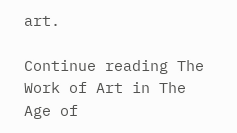art.

Continue reading The Work of Art in The Age of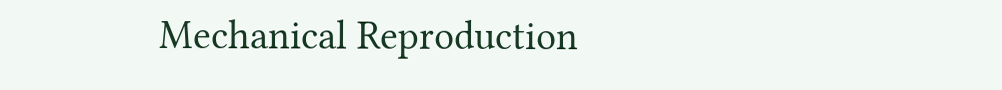Mechanical Reproduction